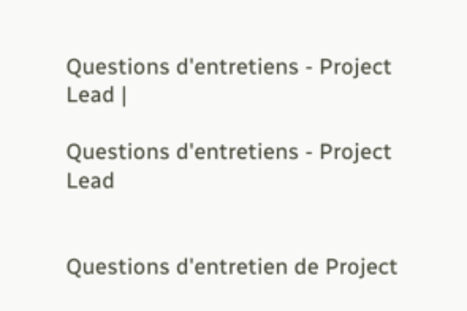Questions d'entretiens - Project Lead |

Questions d'entretiens - Project Lead


Questions d'entretien de Project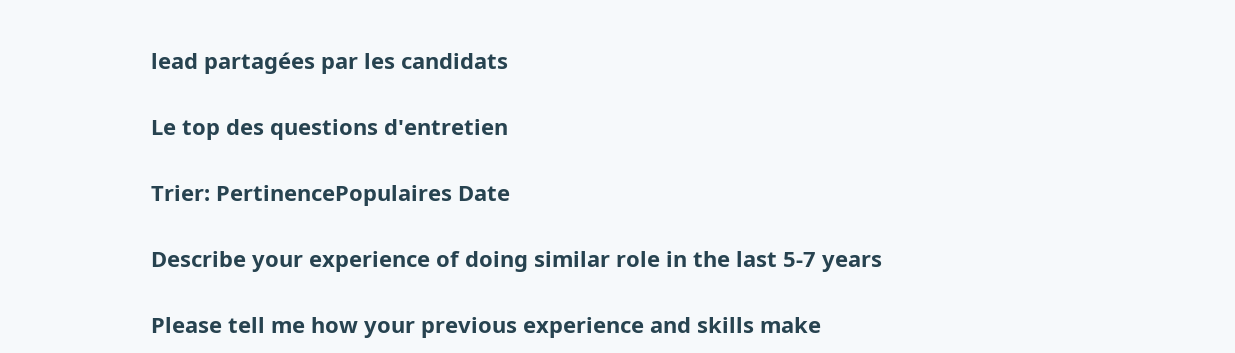lead partagées par les candidats

Le top des questions d'entretien

Trier: PertinencePopulaires Date

Describe your experience of doing similar role in the last 5-7 years

Please tell me how your previous experience and skills make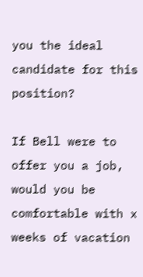you the ideal candidate for this position?

If Bell were to offer you a job, would you be comfortable with x weeks of vacation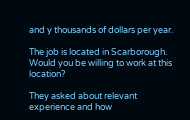and y thousands of dollars per year.

The job is located in Scarborough. Would you be willing to work at this location?

They asked about relevant experience and how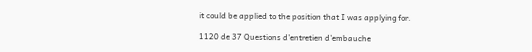it could be applied to the position that I was applying for.

1120 de 37 Questions d'entretien d'embauche